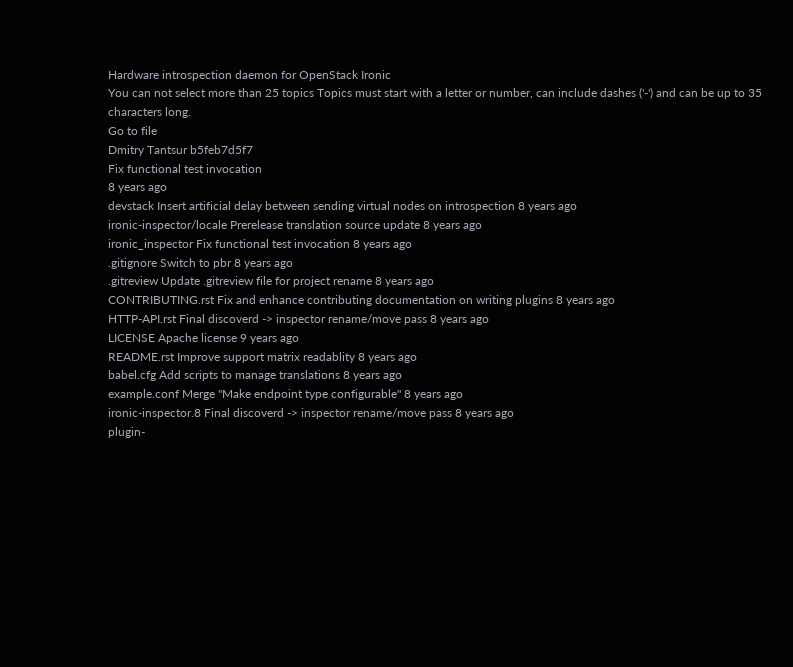Hardware introspection daemon for OpenStack Ironic
You can not select more than 25 topics Topics must start with a letter or number, can include dashes ('-') and can be up to 35 characters long.
Go to file
Dmitry Tantsur b5feb7d5f7
Fix functional test invocation
8 years ago
devstack Insert artificial delay between sending virtual nodes on introspection 8 years ago
ironic-inspector/locale Prerelease translation source update 8 years ago
ironic_inspector Fix functional test invocation 8 years ago
.gitignore Switch to pbr 8 years ago
.gitreview Update .gitreview file for project rename 8 years ago
CONTRIBUTING.rst Fix and enhance contributing documentation on writing plugins 8 years ago
HTTP-API.rst Final discoverd -> inspector rename/move pass 8 years ago
LICENSE Apache license 9 years ago
README.rst Improve support matrix readablity 8 years ago
babel.cfg Add scripts to manage translations 8 years ago
example.conf Merge "Make endpoint type configurable" 8 years ago
ironic-inspector.8 Final discoverd -> inspector rename/move pass 8 years ago
plugin-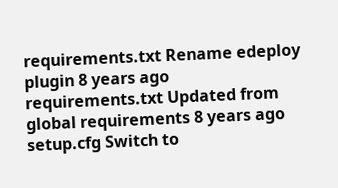requirements.txt Rename edeploy plugin 8 years ago
requirements.txt Updated from global requirements 8 years ago
setup.cfg Switch to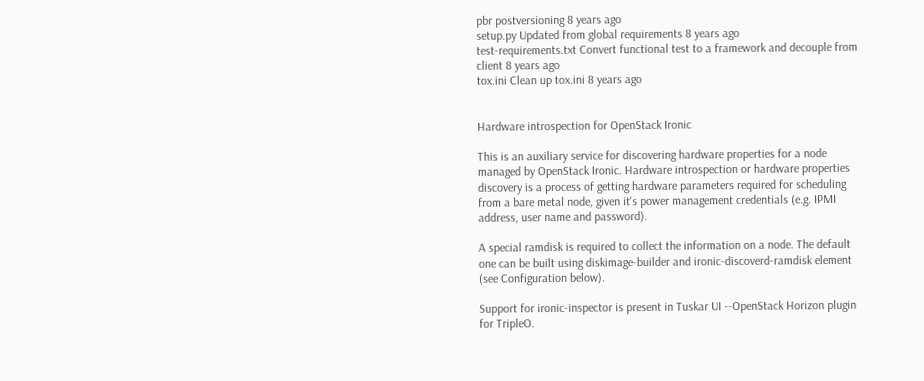pbr postversioning 8 years ago
setup.py Updated from global requirements 8 years ago
test-requirements.txt Convert functional test to a framework and decouple from client 8 years ago
tox.ini Clean up tox.ini 8 years ago


Hardware introspection for OpenStack Ironic

This is an auxiliary service for discovering hardware properties for a node managed by OpenStack Ironic. Hardware introspection or hardware properties discovery is a process of getting hardware parameters required for scheduling from a bare metal node, given it's power management credentials (e.g. IPMI address, user name and password).

A special ramdisk is required to collect the information on a node. The default one can be built using diskimage-builder and ironic-discoverd-ramdisk element (see Configuration below).

Support for ironic-inspector is present in Tuskar UI --OpenStack Horizon plugin for TripleO.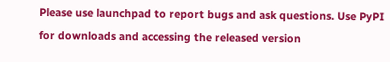Please use launchpad to report bugs and ask questions. Use PyPI for downloads and accessing the released version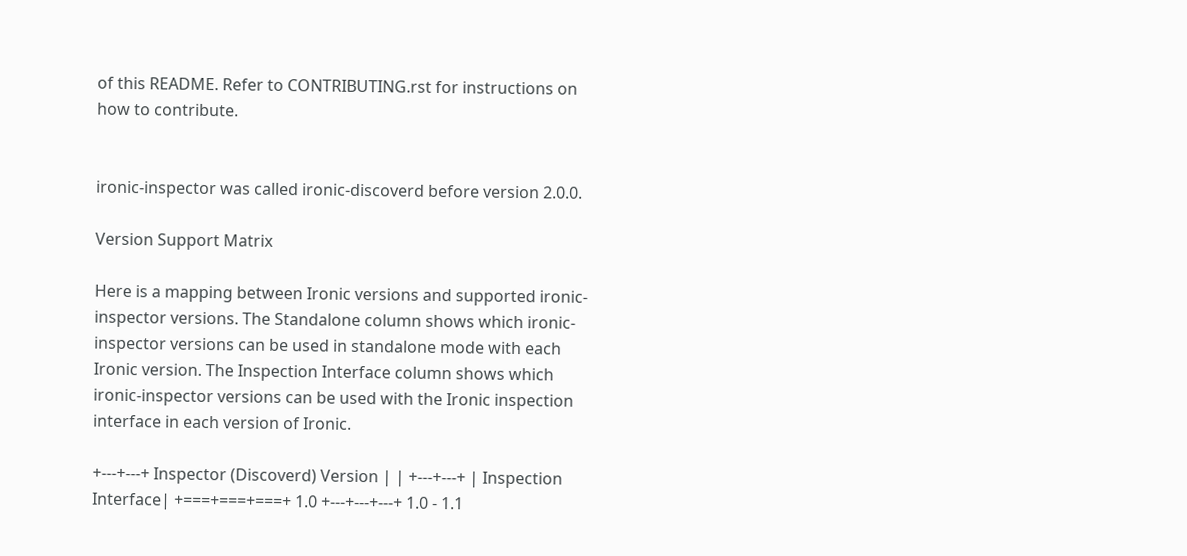of this README. Refer to CONTRIBUTING.rst for instructions on how to contribute.


ironic-inspector was called ironic-discoverd before version 2.0.0.

Version Support Matrix

Here is a mapping between Ironic versions and supported ironic-inspector versions. The Standalone column shows which ironic-inspector versions can be used in standalone mode with each Ironic version. The Inspection Interface column shows which ironic-inspector versions can be used with the Ironic inspection interface in each version of Ironic.

+---+---+ Inspector (Discoverd) Version | | +---+---+ | Inspection Interface| +===+===+===+ 1.0 +---+---+---+ 1.0 - 1.1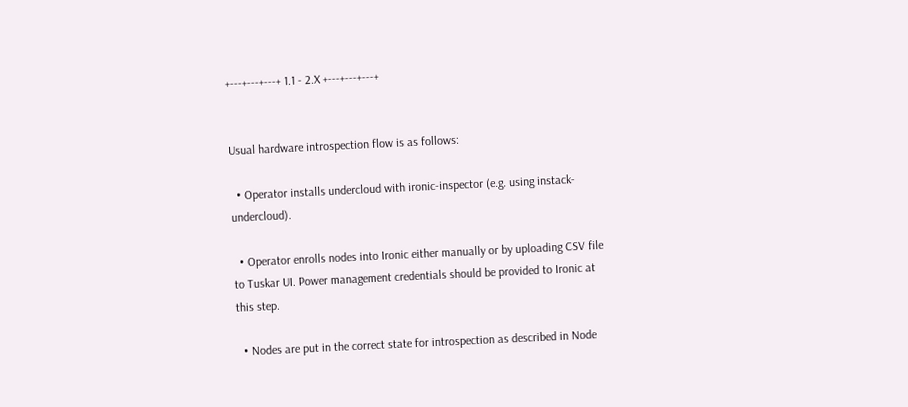+---+---+---+ 1.1 - 2.X +---+---+---+


Usual hardware introspection flow is as follows:

  • Operator installs undercloud with ironic-inspector (e.g. using instack-undercloud).

  • Operator enrolls nodes into Ironic either manually or by uploading CSV file to Tuskar UI. Power management credentials should be provided to Ironic at this step.

  • Nodes are put in the correct state for introspection as described in Node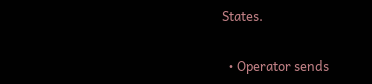States.

  • Operator sends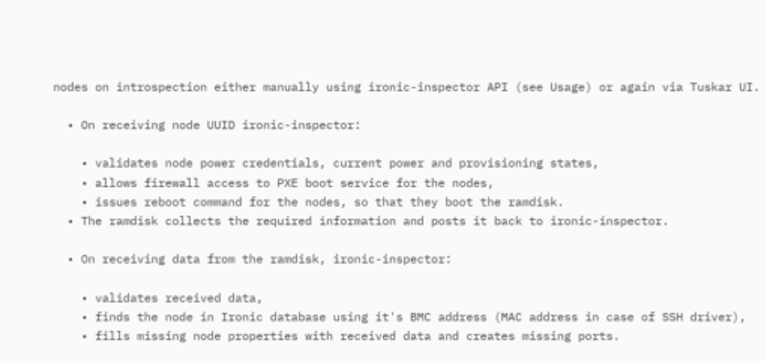nodes on introspection either manually using ironic-inspector API (see Usage) or again via Tuskar UI.

  • On receiving node UUID ironic-inspector:

    • validates node power credentials, current power and provisioning states,
    • allows firewall access to PXE boot service for the nodes,
    • issues reboot command for the nodes, so that they boot the ramdisk.
  • The ramdisk collects the required information and posts it back to ironic-inspector.

  • On receiving data from the ramdisk, ironic-inspector:

    • validates received data,
    • finds the node in Ironic database using it's BMC address (MAC address in case of SSH driver),
    • fills missing node properties with received data and creates missing ports.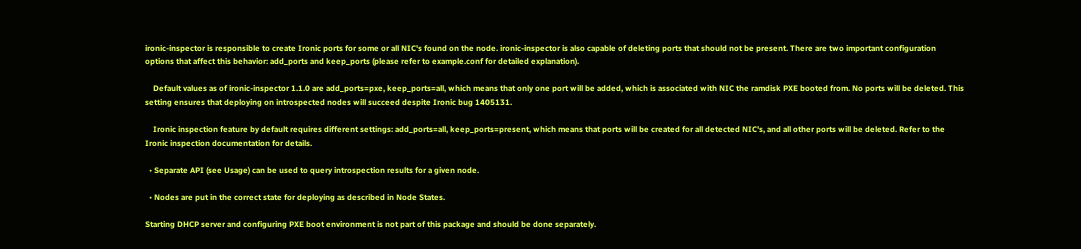ironic-inspector is responsible to create Ironic ports for some or all NIC's found on the node. ironic-inspector is also capable of deleting ports that should not be present. There are two important configuration options that affect this behavior: add_ports and keep_ports (please refer to example.conf for detailed explanation).

    Default values as of ironic-inspector 1.1.0 are add_ports=pxe, keep_ports=all, which means that only one port will be added, which is associated with NIC the ramdisk PXE booted from. No ports will be deleted. This setting ensures that deploying on introspected nodes will succeed despite Ironic bug 1405131.

    Ironic inspection feature by default requires different settings: add_ports=all, keep_ports=present, which means that ports will be created for all detected NIC's, and all other ports will be deleted. Refer to the Ironic inspection documentation for details.

  • Separate API (see Usage) can be used to query introspection results for a given node.

  • Nodes are put in the correct state for deploying as described in Node States.

Starting DHCP server and configuring PXE boot environment is not part of this package and should be done separately.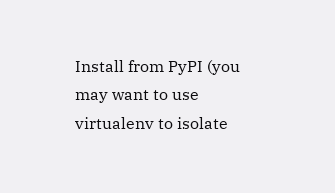Install from PyPI (you may want to use virtualenv to isolate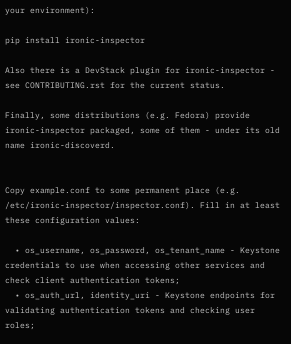your environment):

pip install ironic-inspector

Also there is a DevStack plugin for ironic-inspector - see CONTRIBUTING.rst for the current status.

Finally, some distributions (e.g. Fedora) provide ironic-inspector packaged, some of them - under its old name ironic-discoverd.


Copy example.conf to some permanent place (e.g. /etc/ironic-inspector/inspector.conf). Fill in at least these configuration values:

  • os_username, os_password, os_tenant_name - Keystone credentials to use when accessing other services and check client authentication tokens;
  • os_auth_url, identity_uri - Keystone endpoints for validating authentication tokens and checking user roles;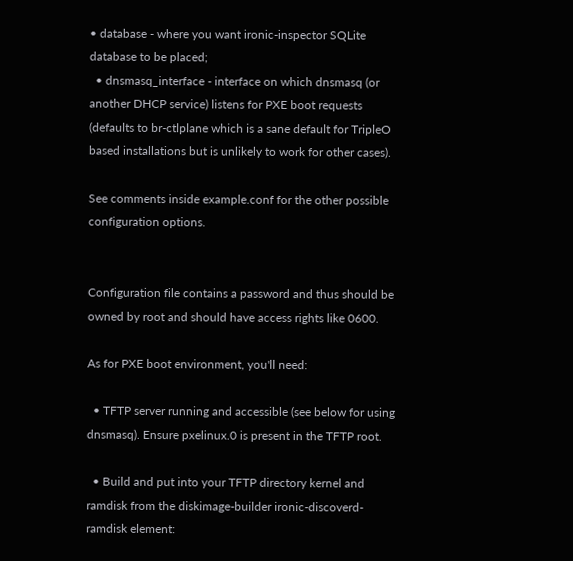• database - where you want ironic-inspector SQLite database to be placed;
  • dnsmasq_interface - interface on which dnsmasq (or another DHCP service) listens for PXE boot requests (defaults to br-ctlplane which is a sane default for TripleO based installations but is unlikely to work for other cases).

See comments inside example.conf for the other possible configuration options.


Configuration file contains a password and thus should be owned by root and should have access rights like 0600.

As for PXE boot environment, you'll need:

  • TFTP server running and accessible (see below for using dnsmasq). Ensure pxelinux.0 is present in the TFTP root.

  • Build and put into your TFTP directory kernel and ramdisk from the diskimage-builder ironic-discoverd-ramdisk element: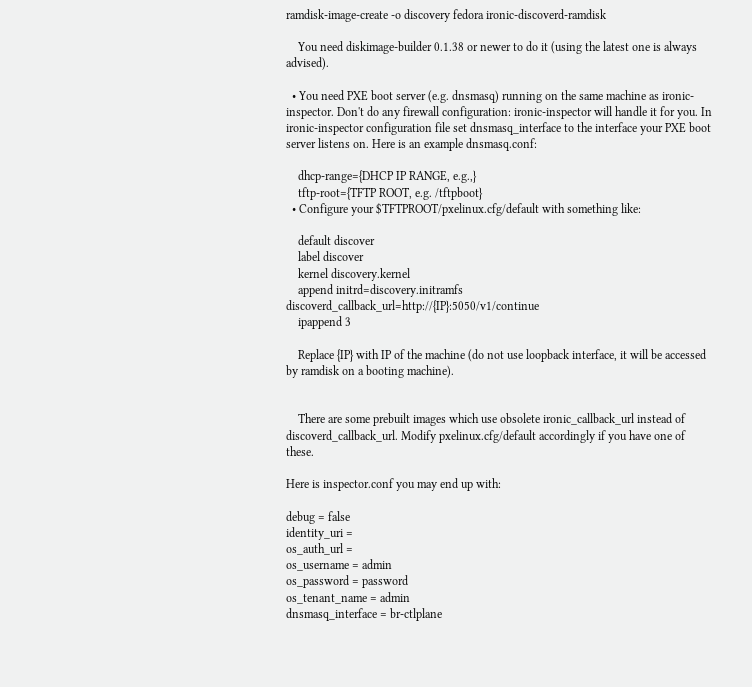ramdisk-image-create -o discovery fedora ironic-discoverd-ramdisk

    You need diskimage-builder 0.1.38 or newer to do it (using the latest one is always advised).

  • You need PXE boot server (e.g. dnsmasq) running on the same machine as ironic-inspector. Don't do any firewall configuration: ironic-inspector will handle it for you. In ironic-inspector configuration file set dnsmasq_interface to the interface your PXE boot server listens on. Here is an example dnsmasq.conf:

    dhcp-range={DHCP IP RANGE, e.g.,}
    tftp-root={TFTP ROOT, e.g. /tftpboot}
  • Configure your $TFTPROOT/pxelinux.cfg/default with something like:

    default discover
    label discover
    kernel discovery.kernel
    append initrd=discovery.initramfs discoverd_callback_url=http://{IP}:5050/v1/continue
    ipappend 3

    Replace {IP} with IP of the machine (do not use loopback interface, it will be accessed by ramdisk on a booting machine).


    There are some prebuilt images which use obsolete ironic_callback_url instead of discoverd_callback_url. Modify pxelinux.cfg/default accordingly if you have one of these.

Here is inspector.conf you may end up with:

debug = false
identity_uri =
os_auth_url =
os_username = admin
os_password = password
os_tenant_name = admin
dnsmasq_interface = br-ctlplane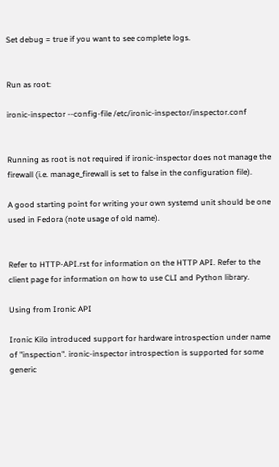Set debug = true if you want to see complete logs.


Run as root:

ironic-inspector --config-file /etc/ironic-inspector/inspector.conf


Running as root is not required if ironic-inspector does not manage the firewall (i.e. manage_firewall is set to false in the configuration file).

A good starting point for writing your own systemd unit should be one used in Fedora (note usage of old name).


Refer to HTTP-API.rst for information on the HTTP API. Refer to the client page for information on how to use CLI and Python library.

Using from Ironic API

Ironic Kilo introduced support for hardware introspection under name of "inspection". ironic-inspector introspection is supported for some generic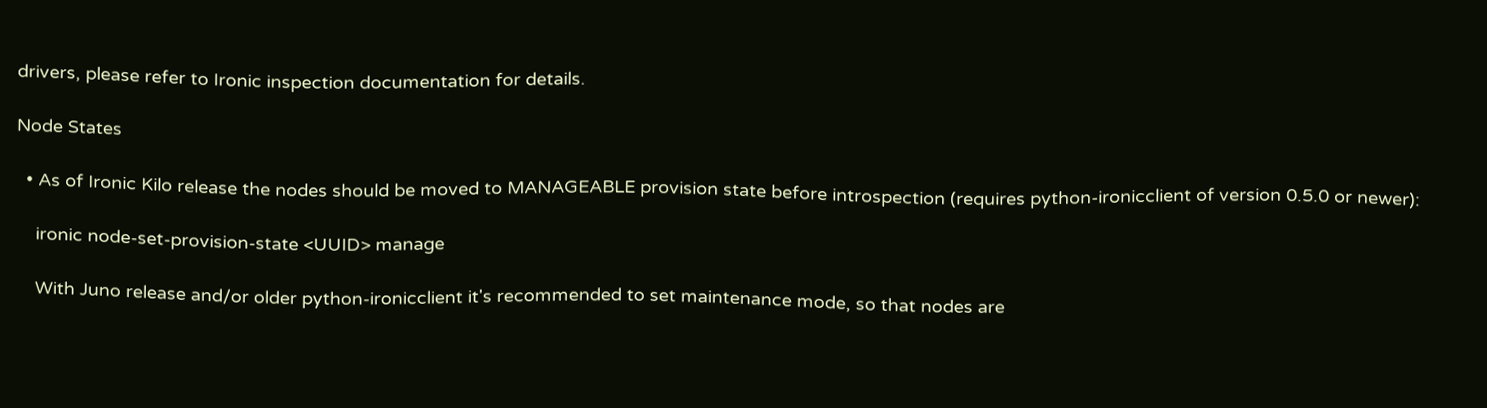drivers, please refer to Ironic inspection documentation for details.

Node States

  • As of Ironic Kilo release the nodes should be moved to MANAGEABLE provision state before introspection (requires python-ironicclient of version 0.5.0 or newer):

    ironic node-set-provision-state <UUID> manage

    With Juno release and/or older python-ironicclient it's recommended to set maintenance mode, so that nodes are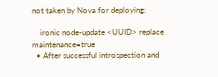not taken by Nova for deploying:

    ironic node-update <UUID> replace maintenance=true
  • After successful introspection and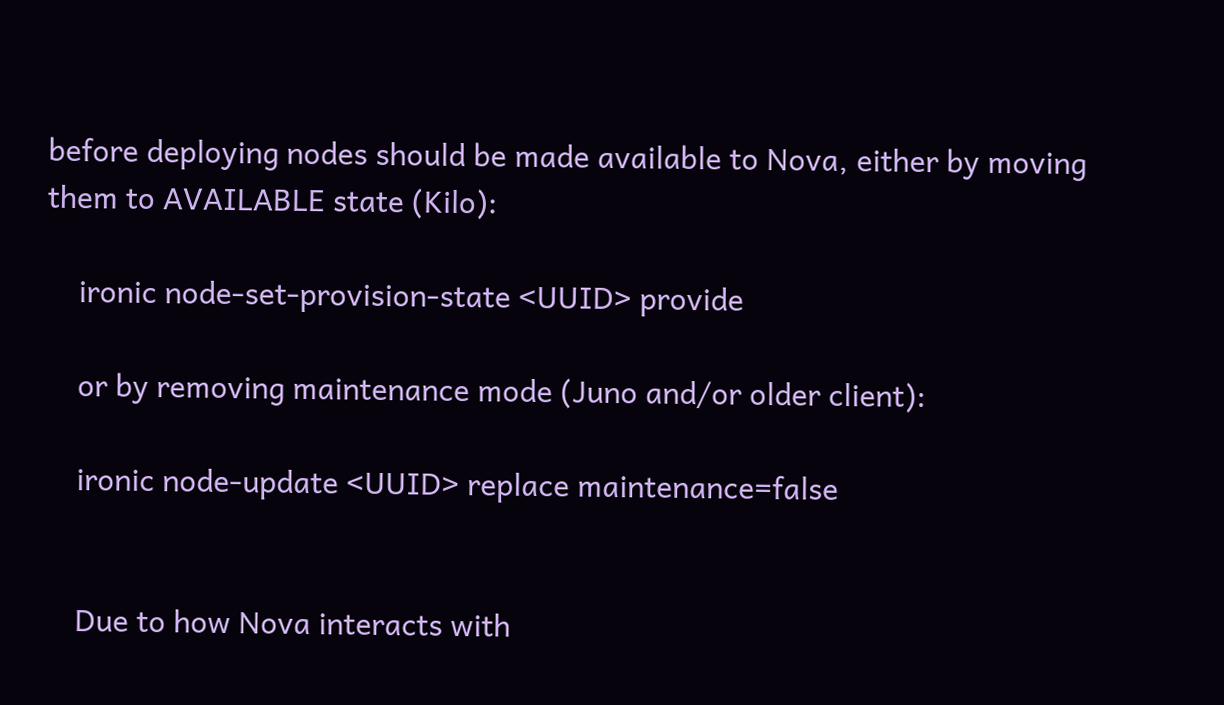before deploying nodes should be made available to Nova, either by moving them to AVAILABLE state (Kilo):

    ironic node-set-provision-state <UUID> provide

    or by removing maintenance mode (Juno and/or older client):

    ironic node-update <UUID> replace maintenance=false


    Due to how Nova interacts with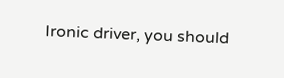Ironic driver, you should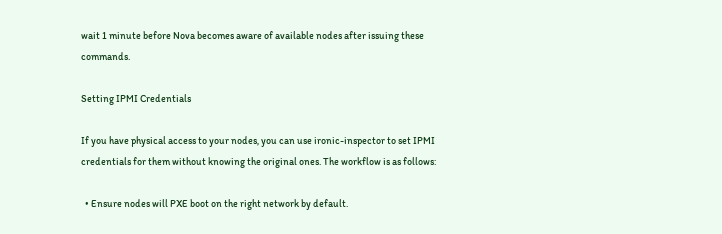wait 1 minute before Nova becomes aware of available nodes after issuing these commands.

Setting IPMI Credentials

If you have physical access to your nodes, you can use ironic-inspector to set IPMI credentials for them without knowing the original ones. The workflow is as follows:

  • Ensure nodes will PXE boot on the right network by default.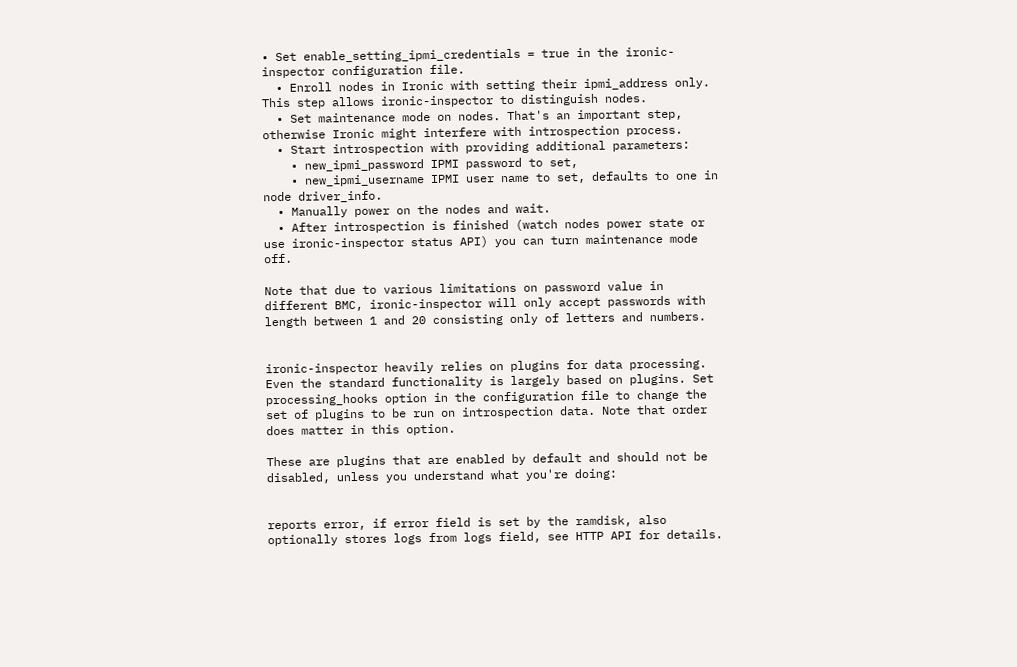• Set enable_setting_ipmi_credentials = true in the ironic-inspector configuration file.
  • Enroll nodes in Ironic with setting their ipmi_address only. This step allows ironic-inspector to distinguish nodes.
  • Set maintenance mode on nodes. That's an important step, otherwise Ironic might interfere with introspection process.
  • Start introspection with providing additional parameters:
    • new_ipmi_password IPMI password to set,
    • new_ipmi_username IPMI user name to set, defaults to one in node driver_info.
  • Manually power on the nodes and wait.
  • After introspection is finished (watch nodes power state or use ironic-inspector status API) you can turn maintenance mode off.

Note that due to various limitations on password value in different BMC, ironic-inspector will only accept passwords with length between 1 and 20 consisting only of letters and numbers.


ironic-inspector heavily relies on plugins for data processing. Even the standard functionality is largely based on plugins. Set processing_hooks option in the configuration file to change the set of plugins to be run on introspection data. Note that order does matter in this option.

These are plugins that are enabled by default and should not be disabled, unless you understand what you're doing:


reports error, if error field is set by the ramdisk, also optionally stores logs from logs field, see HTTP API for details.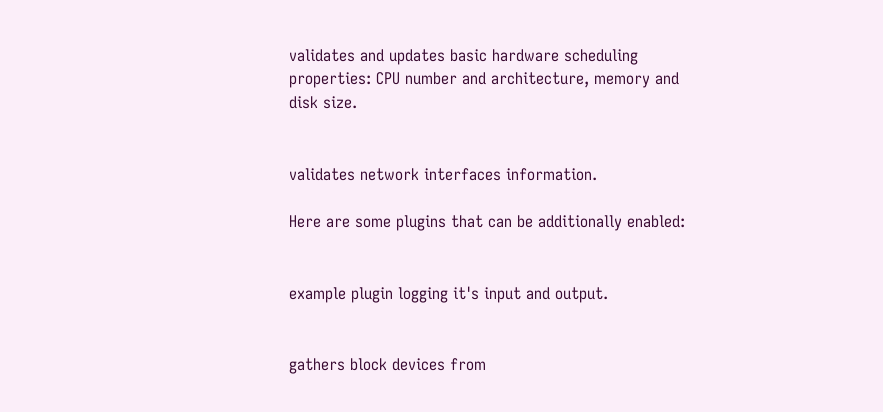validates and updates basic hardware scheduling properties: CPU number and architecture, memory and disk size.


validates network interfaces information.

Here are some plugins that can be additionally enabled:


example plugin logging it's input and output.


gathers block devices from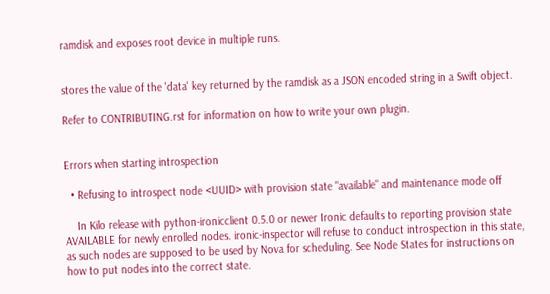ramdisk and exposes root device in multiple runs.


stores the value of the 'data' key returned by the ramdisk as a JSON encoded string in a Swift object.

Refer to CONTRIBUTING.rst for information on how to write your own plugin.


Errors when starting introspection

  • Refusing to introspect node <UUID> with provision state "available" and maintenance mode off

    In Kilo release with python-ironicclient 0.5.0 or newer Ironic defaults to reporting provision state AVAILABLE for newly enrolled nodes. ironic-inspector will refuse to conduct introspection in this state, as such nodes are supposed to be used by Nova for scheduling. See Node States for instructions on how to put nodes into the correct state.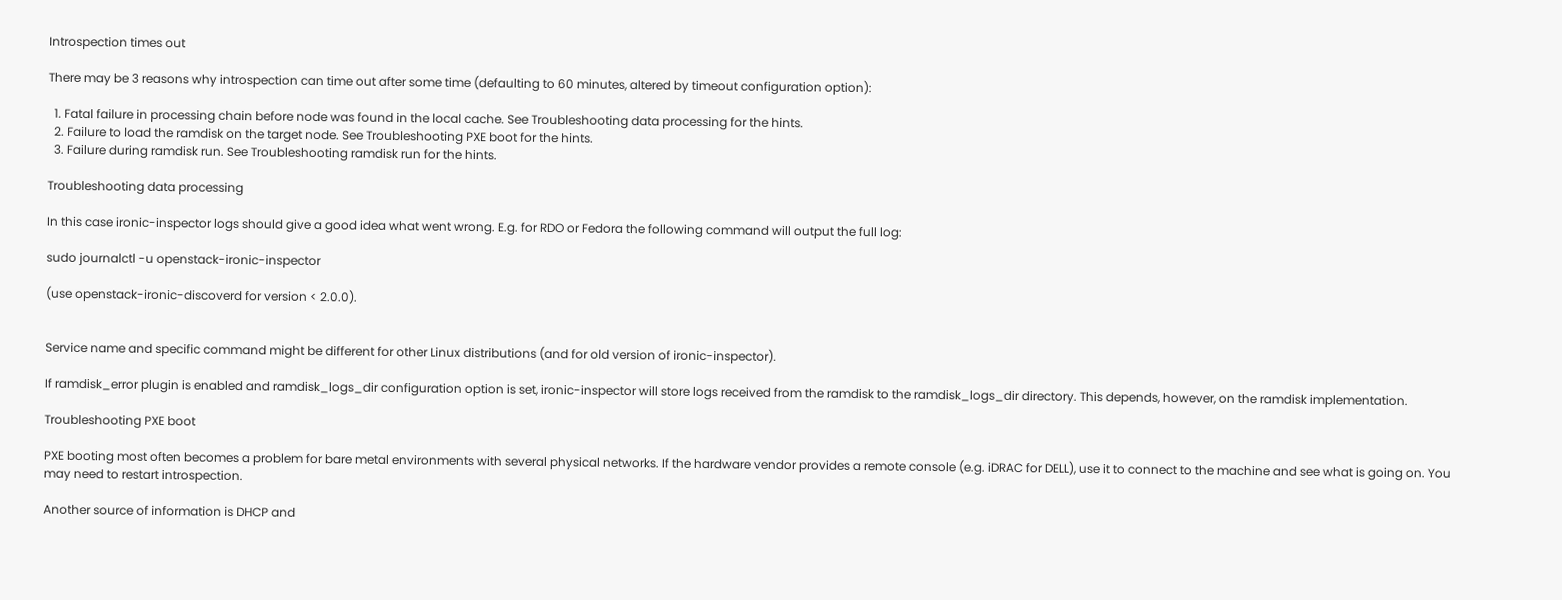Introspection times out

There may be 3 reasons why introspection can time out after some time (defaulting to 60 minutes, altered by timeout configuration option):

  1. Fatal failure in processing chain before node was found in the local cache. See Troubleshooting data processing for the hints.
  2. Failure to load the ramdisk on the target node. See Troubleshooting PXE boot for the hints.
  3. Failure during ramdisk run. See Troubleshooting ramdisk run for the hints.

Troubleshooting data processing

In this case ironic-inspector logs should give a good idea what went wrong. E.g. for RDO or Fedora the following command will output the full log:

sudo journalctl -u openstack-ironic-inspector

(use openstack-ironic-discoverd for version < 2.0.0).


Service name and specific command might be different for other Linux distributions (and for old version of ironic-inspector).

If ramdisk_error plugin is enabled and ramdisk_logs_dir configuration option is set, ironic-inspector will store logs received from the ramdisk to the ramdisk_logs_dir directory. This depends, however, on the ramdisk implementation.

Troubleshooting PXE boot

PXE booting most often becomes a problem for bare metal environments with several physical networks. If the hardware vendor provides a remote console (e.g. iDRAC for DELL), use it to connect to the machine and see what is going on. You may need to restart introspection.

Another source of information is DHCP and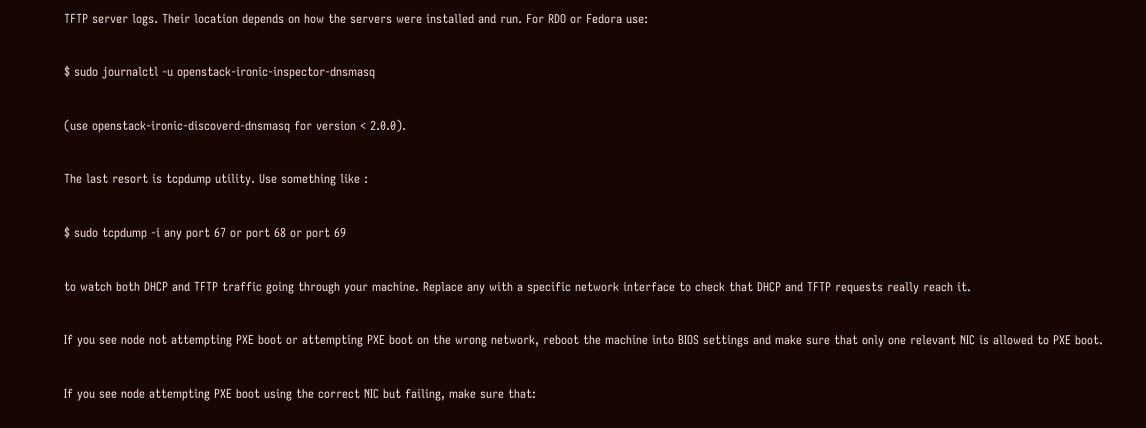TFTP server logs. Their location depends on how the servers were installed and run. For RDO or Fedora use:

$ sudo journalctl -u openstack-ironic-inspector-dnsmasq

(use openstack-ironic-discoverd-dnsmasq for version < 2.0.0).

The last resort is tcpdump utility. Use something like :

$ sudo tcpdump -i any port 67 or port 68 or port 69

to watch both DHCP and TFTP traffic going through your machine. Replace any with a specific network interface to check that DHCP and TFTP requests really reach it.

If you see node not attempting PXE boot or attempting PXE boot on the wrong network, reboot the machine into BIOS settings and make sure that only one relevant NIC is allowed to PXE boot.

If you see node attempting PXE boot using the correct NIC but failing, make sure that: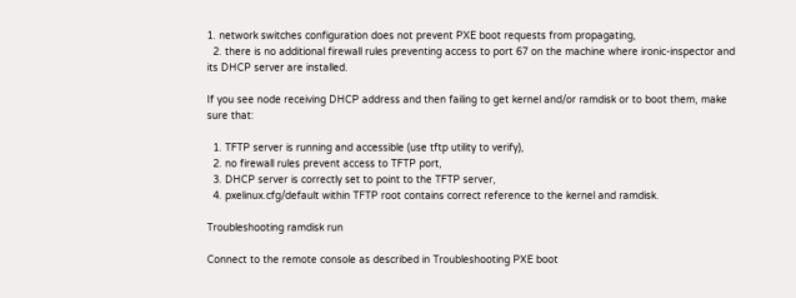1. network switches configuration does not prevent PXE boot requests from propagating,
  2. there is no additional firewall rules preventing access to port 67 on the machine where ironic-inspector and its DHCP server are installed.

If you see node receiving DHCP address and then failing to get kernel and/or ramdisk or to boot them, make sure that:

  1. TFTP server is running and accessible (use tftp utility to verify),
  2. no firewall rules prevent access to TFTP port,
  3. DHCP server is correctly set to point to the TFTP server,
  4. pxelinux.cfg/default within TFTP root contains correct reference to the kernel and ramdisk.

Troubleshooting ramdisk run

Connect to the remote console as described in Troubleshooting PXE boot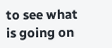to see what is going on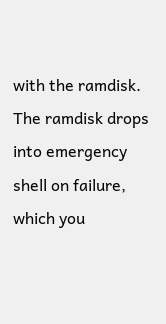with the ramdisk. The ramdisk drops into emergency shell on failure, which you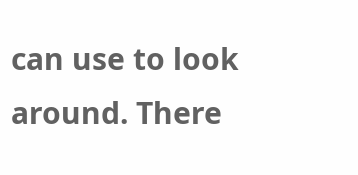can use to look around. There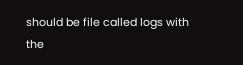should be file called logs with the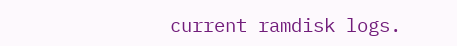current ramdisk logs.